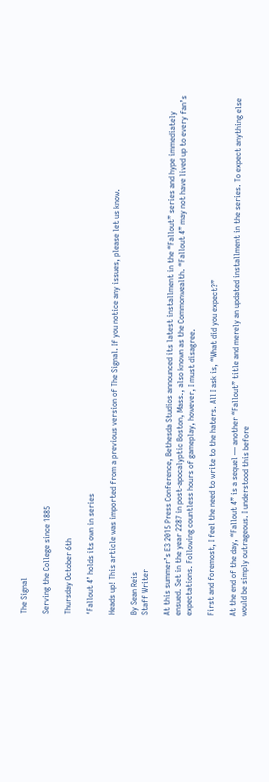The Signal

Serving the College since 1885

Thursday October 6th

‘Fallout 4’ holds its own in series

Heads up! This article was imported from a previous version of The Signal. If you notice any issues, please let us know.

By Sean Reis
Staff Writer

At this summer’s E3 2015 Press Conference, Bethesda Studios announced its latest installment in the “Fallout” series and hype immediately ensued. Set in the year 2287 in post-apocalyptic Boston, Mass., also known as the Commonwealth. “Fallout 4” may not have lived up to every fan’s expectations. Following countless hours of gameplay, however, I must disagree.

First and foremost, I feel the need to write to the haters. All I ask is, “What did you expect?”

At the end of the day, “Fallout 4” is a sequel — another “Fallout” title and merely an updated installment in the series. To expect anything else would be simply outrageous. I understood this before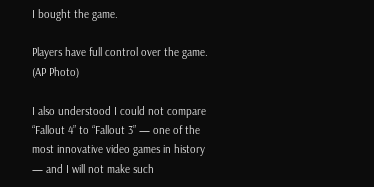I bought the game.

Players have full control over the game. (AP Photo)

I also understood I could not compare “Fallout 4” to “Fallout 3” — one of the most innovative video games in history — and I will not make such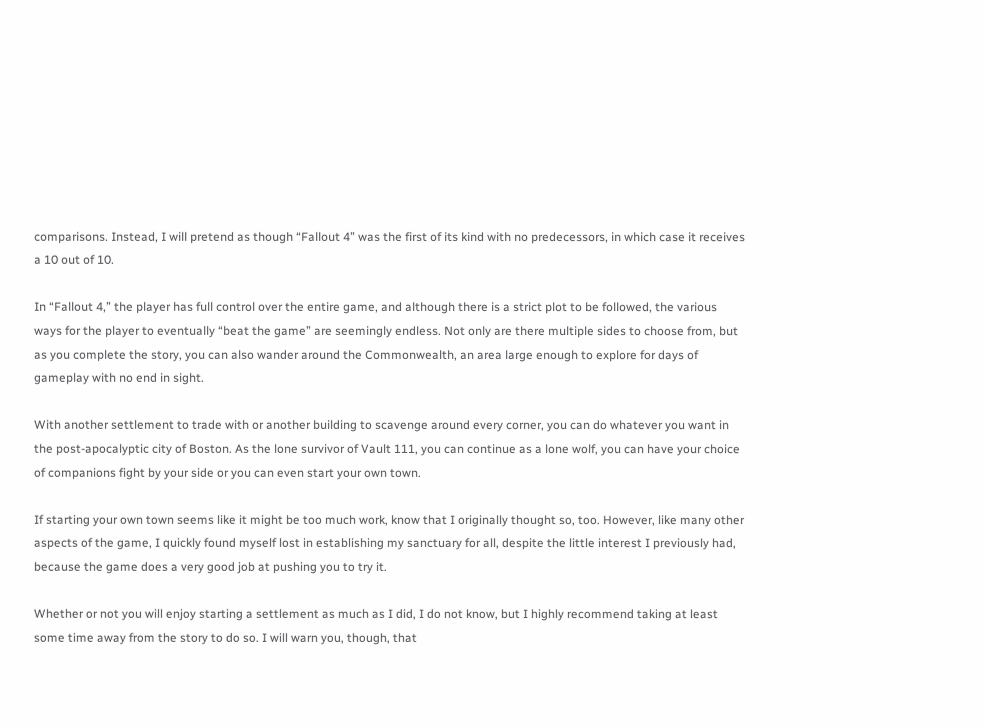comparisons. Instead, I will pretend as though “Fallout 4” was the first of its kind with no predecessors, in which case it receives a 10 out of 10.

In “Fallout 4,” the player has full control over the entire game, and although there is a strict plot to be followed, the various ways for the player to eventually “beat the game” are seemingly endless. Not only are there multiple sides to choose from, but as you complete the story, you can also wander around the Commonwealth, an area large enough to explore for days of gameplay with no end in sight.

With another settlement to trade with or another building to scavenge around every corner, you can do whatever you want in the post-apocalyptic city of Boston. As the lone survivor of Vault 111, you can continue as a lone wolf, you can have your choice of companions fight by your side or you can even start your own town.

If starting your own town seems like it might be too much work, know that I originally thought so, too. However, like many other aspects of the game, I quickly found myself lost in establishing my sanctuary for all, despite the little interest I previously had, because the game does a very good job at pushing you to try it.

Whether or not you will enjoy starting a settlement as much as I did, I do not know, but I highly recommend taking at least some time away from the story to do so. I will warn you, though, that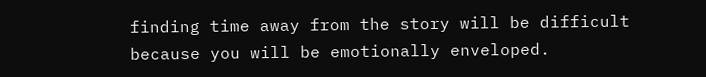finding time away from the story will be difficult because you will be emotionally enveloped.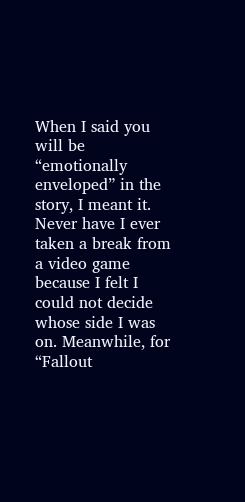When I said you will be “emotionally enveloped” in the story, I meant it. Never have I ever taken a break from a video game because I felt I could not decide whose side I was on. Meanwhile, for “Fallout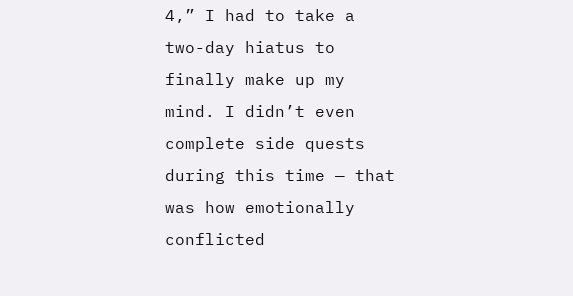4,” I had to take a two-day hiatus to finally make up my mind. I didn’t even complete side quests during this time — that was how emotionally conflicted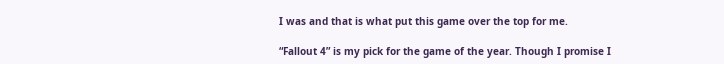I was and that is what put this game over the top for me.

“Fallout 4” is my pick for the game of the year. Though I promise I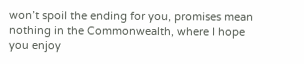won’t spoil the ending for you, promises mean nothing in the Commonwealth, where I hope you enjoy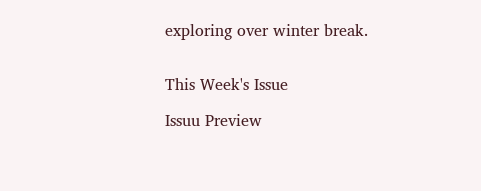exploring over winter break.


This Week's Issue

Issuu Preview